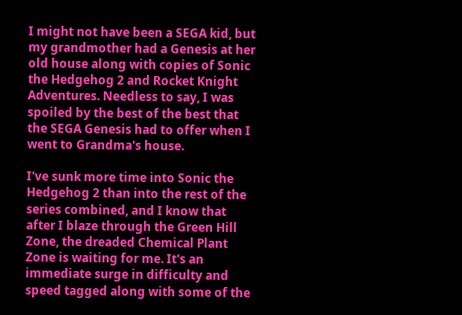I might not have been a SEGA kid, but my grandmother had a Genesis at her old house along with copies of Sonic the Hedgehog 2 and Rocket Knight Adventures. Needless to say, I was spoiled by the best of the best that the SEGA Genesis had to offer when I went to Grandma's house.

I've sunk more time into Sonic the Hedgehog 2 than into the rest of the series combined, and I know that after I blaze through the Green Hill Zone, the dreaded Chemical Plant Zone is waiting for me. It's an immediate surge in difficulty and speed tagged along with some of the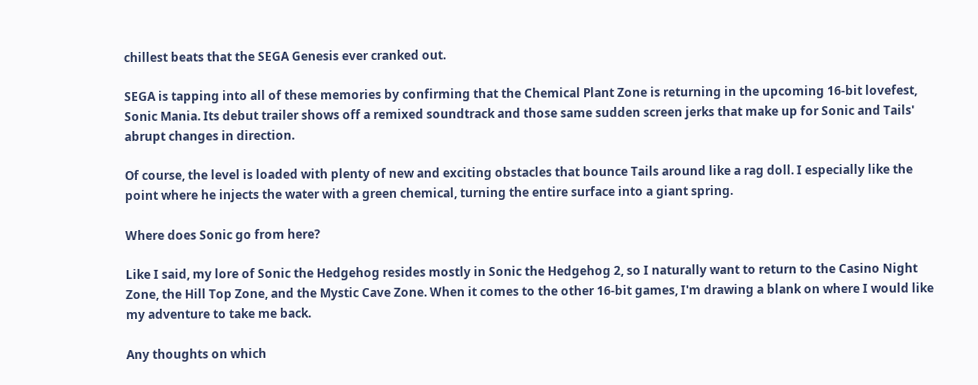chillest beats that the SEGA Genesis ever cranked out.

SEGA is tapping into all of these memories by confirming that the Chemical Plant Zone is returning in the upcoming 16-bit lovefest, Sonic Mania. Its debut trailer shows off a remixed soundtrack and those same sudden screen jerks that make up for Sonic and Tails' abrupt changes in direction.

Of course, the level is loaded with plenty of new and exciting obstacles that bounce Tails around like a rag doll. I especially like the point where he injects the water with a green chemical, turning the entire surface into a giant spring.

Where does Sonic go from here?

Like I said, my lore of Sonic the Hedgehog resides mostly in Sonic the Hedgehog 2, so I naturally want to return to the Casino Night Zone, the Hill Top Zone, and the Mystic Cave Zone. When it comes to the other 16-bit games, I'm drawing a blank on where I would like my adventure to take me back.

Any thoughts on which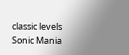classic levels Sonic Mania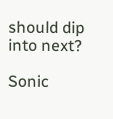should dip into next?

Sonic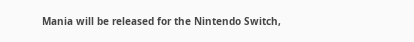Mania will be released for the Nintendo Switch,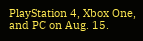PlayStation 4, Xbox One, and PC on Aug. 15.